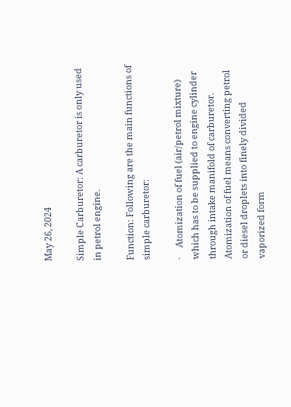May 26, 2024

Simple Carburetor: A carburetor is only used in petrol engine.

Function: Following are the main functions of simple carburetor:

·     Atomization of fuel (air/petrol mixture) which has to be supplied to engine cylinder through intake manifold of carburetor. Atomization of fuel means converting petrol or diesel droplets into finely divided vaporized form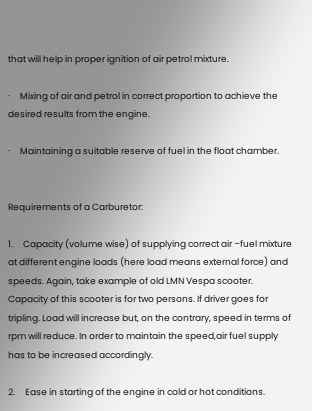that will help in proper ignition of air petrol mixture.

·     Mixing of air and petrol in correct proportion to achieve the desired results from the engine.

·     Maintaining a suitable reserve of fuel in the float chamber.


Requirements of a Carburetor:

1.     Capacity (volume wise) of supplying correct air –fuel mixture at different engine loads (here load means external force) and speeds. Again, take example of old LMN Vespa scooter. Capacity of this scooter is for two persons. If driver goes for tripling. Load will increase but, on the contrary, speed in terms of rpm will reduce. In order to maintain the speed,air fuel supply has to be increased accordingly.

2.     Ease in starting of the engine in cold or hot conditions.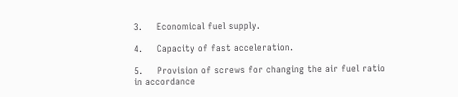3.     Economical fuel supply.

4.     Capacity of fast acceleration.

5.     Provision of screws for changing the air fuel ratio in accordance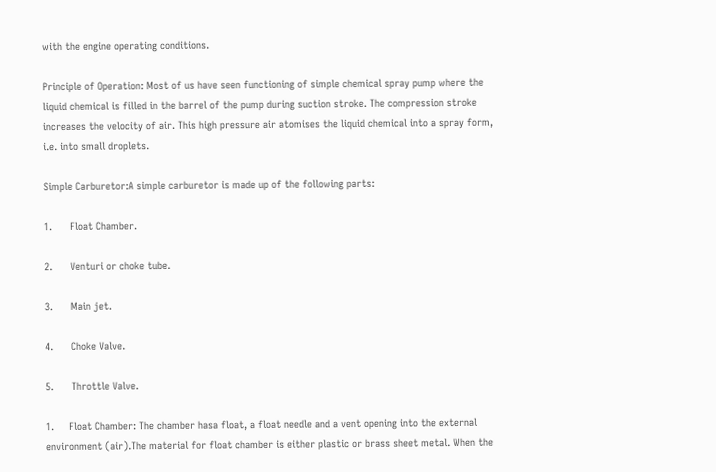with the engine operating conditions.

Principle of Operation: Most of us have seen functioning of simple chemical spray pump where the liquid chemical is filled in the barrel of the pump during suction stroke. The compression stroke increases the velocity of air. This high pressure air atomises the liquid chemical into a spray form, i.e. into small droplets.

Simple Carburetor:A simple carburetor is made up of the following parts:

1.      Float Chamber.

2.      Venturi or choke tube.

3.      Main jet.

4.      Choke Valve.

5.      Throttle Valve.

1.     Float Chamber: The chamber hasa float, a float needle and a vent opening into the external environment (air).The material for float chamber is either plastic or brass sheet metal. When the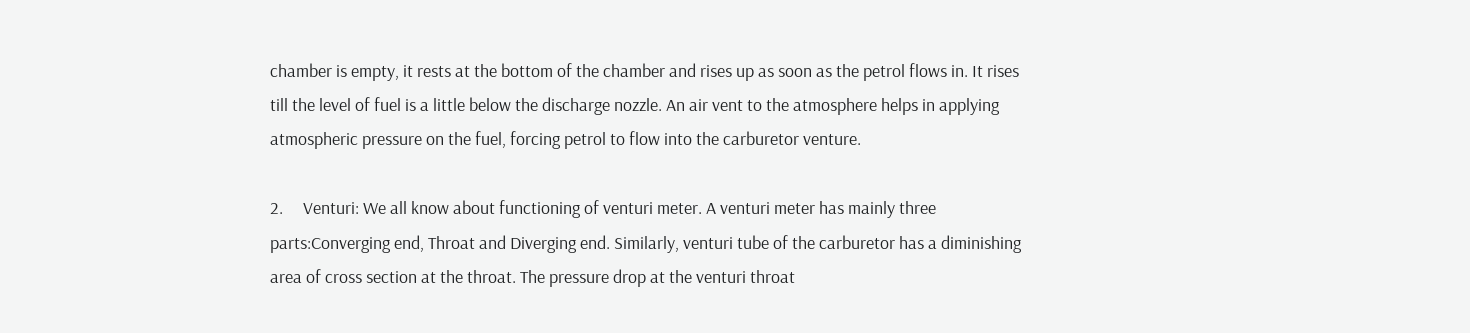chamber is empty, it rests at the bottom of the chamber and rises up as soon as the petrol flows in. It rises till the level of fuel is a little below the discharge nozzle. An air vent to the atmosphere helps in applying atmospheric pressure on the fuel, forcing petrol to flow into the carburetor venture.

2.     Venturi: We all know about functioning of venturi meter. A venturi meter has mainly three parts:Converging end, Throat and Diverging end. Similarly, venturi tube of the carburetor has a diminishing area of cross section at the throat. The pressure drop at the venturi throat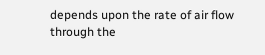depends upon the rate of air flow through the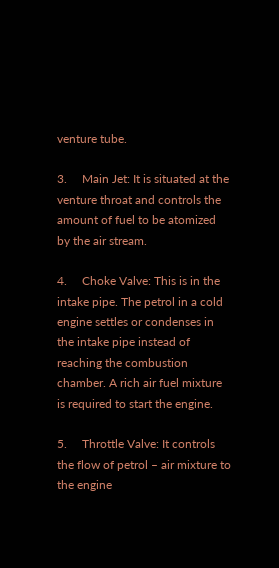venture tube.

3.     Main Jet: It is situated at the venture throat and controls the amount of fuel to be atomized by the air stream.

4.     Choke Valve: This is in the intake pipe. The petrol in a cold engine settles or condenses in the intake pipe instead of reaching the combustion chamber. A rich air fuel mixture is required to start the engine.

5.     Throttle Valve: It controls the flow of petrol – air mixture to the engine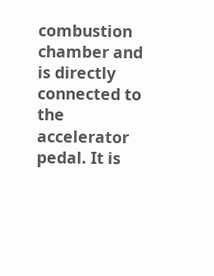combustion chamber and is directly connected to the accelerator pedal. It is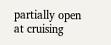partially open at cruising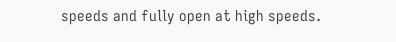speeds and fully open at high speeds.